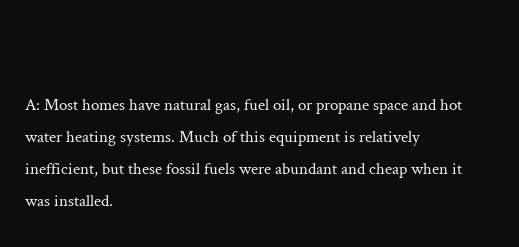A: Most homes have natural gas, fuel oil, or propane space and hot water heating systems. Much of this equipment is relatively inefficient, but these fossil fuels were abundant and cheap when it was installed.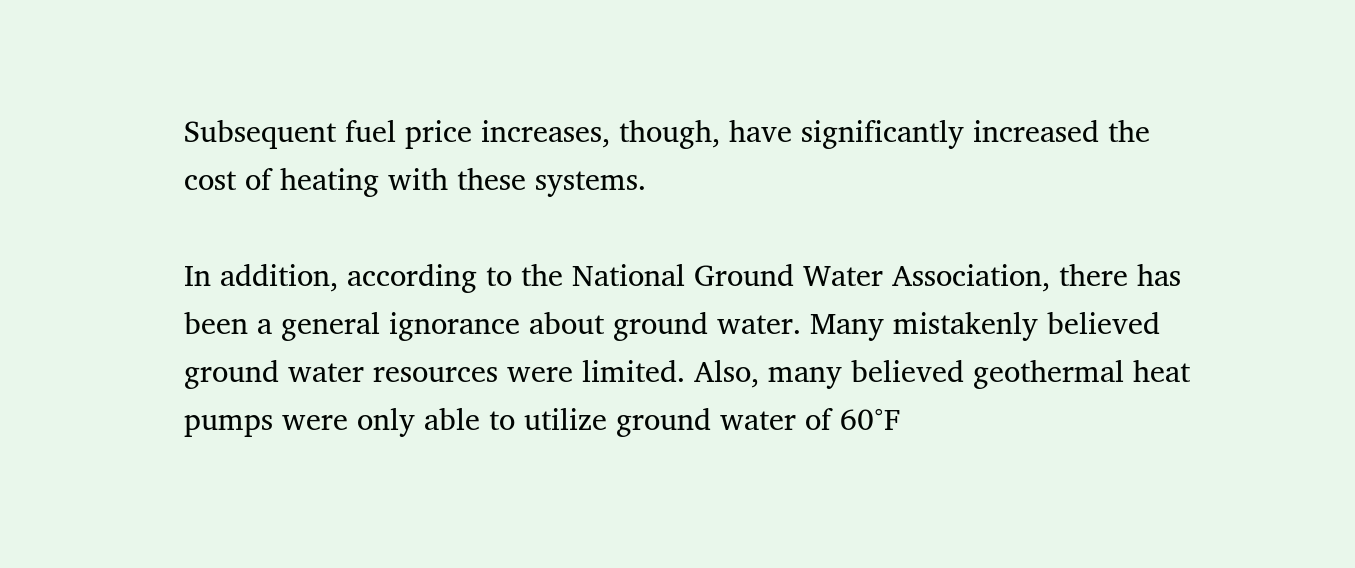Subsequent fuel price increases, though, have significantly increased the cost of heating with these systems.

In addition, according to the National Ground Water Association, there has been a general ignorance about ground water. Many mistakenly believed ground water resources were limited. Also, many believed geothermal heat pumps were only able to utilize ground water of 60°F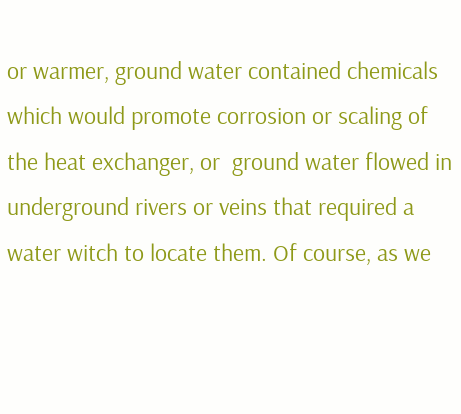or warmer, ground water contained chemicals which would promote corrosion or scaling of the heat exchanger, or  ground water flowed in underground rivers or veins that required a water witch to locate them. Of course, as we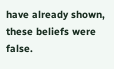have already shown, these beliefs were false.